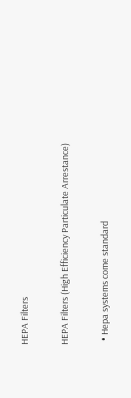HEPA Filters

HEPA Filters (High Efficiency Particulate Arrestance)

  • Hepa systems come standard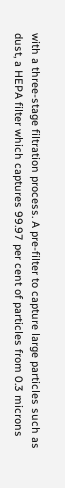with a three-stage filtration process. A pre-filter to capture large particles such as dust, a HEPA filter which captures 99.97 per cent of particles from 0.3 microns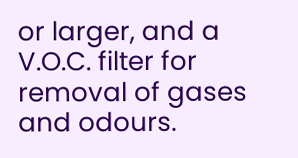or larger, and a V.O.C. filter for removal of gases and odours.